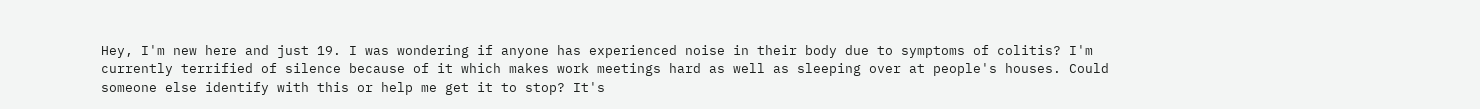Hey, I'm new here and just 19. I was wondering if anyone has experienced noise in their body due to symptoms of colitis? I'm currently terrified of silence because of it which makes work meetings hard as well as sleeping over at people's houses. Could someone else identify with this or help me get it to stop? It's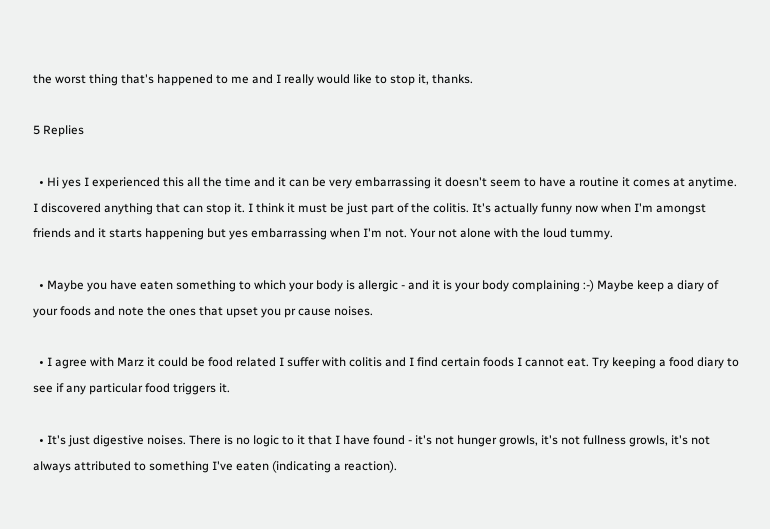the worst thing that's happened to me and I really would like to stop it, thanks.

5 Replies

  • Hi yes I experienced this all the time and it can be very embarrassing it doesn't seem to have a routine it comes at anytime. I discovered anything that can stop it. I think it must be just part of the colitis. It's actually funny now when I'm amongst friends and it starts happening but yes embarrassing when I'm not. Your not alone with the loud tummy.

  • Maybe you have eaten something to which your body is allergic - and it is your body complaining :-) Maybe keep a diary of your foods and note the ones that upset you pr cause noises.

  • I agree with Marz it could be food related I suffer with colitis and I find certain foods I cannot eat. Try keeping a food diary to see if any particular food triggers it.

  • It's just digestive noises. There is no logic to it that I have found - it's not hunger growls, it's not fullness growls, it's not always attributed to something I've eaten (indicating a reaction).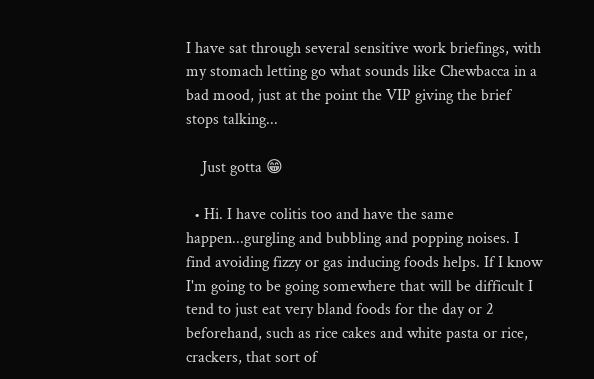I have sat through several sensitive work briefings, with my stomach letting go what sounds like Chewbacca in a bad mood, just at the point the VIP giving the brief stops talking...

    Just gotta 😁

  • Hi. I have colitis too and have the same happen...gurgling and bubbling and popping noises. I find avoiding fizzy or gas inducing foods helps. If I know I'm going to be going somewhere that will be difficult I tend to just eat very bland foods for the day or 2 beforehand, such as rice cakes and white pasta or rice, crackers, that sort of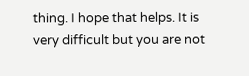thing. I hope that helps. It is very difficult but you are not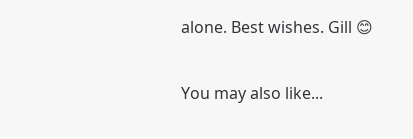alone. Best wishes. Gill 😊

You may also like...